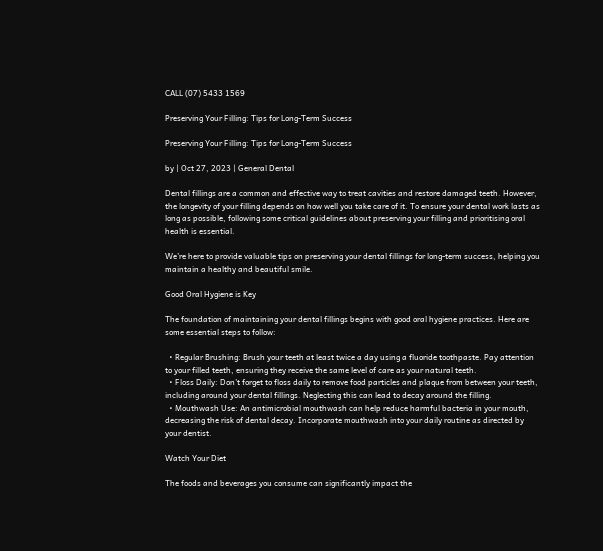CALL (07) 5433 1569

Preserving Your Filling: Tips for Long-Term Success

Preserving Your Filling: Tips for Long-Term Success

by | Oct 27, 2023 | General Dental

Dental fillings are a common and effective way to treat cavities and restore damaged teeth. However, the longevity of your filling depends on how well you take care of it. To ensure your dental work lasts as long as possible, following some critical guidelines about preserving your filling and prioritising oral health is essential.

We’re here to provide valuable tips on preserving your dental fillings for long-term success, helping you maintain a healthy and beautiful smile.

Good Oral Hygiene is Key

The foundation of maintaining your dental fillings begins with good oral hygiene practices. Here are some essential steps to follow:

  • Regular Brushing: Brush your teeth at least twice a day using a fluoride toothpaste. Pay attention to your filled teeth, ensuring they receive the same level of care as your natural teeth.
  • Floss Daily: Don’t forget to floss daily to remove food particles and plaque from between your teeth, including around your dental fillings. Neglecting this can lead to decay around the filling.
  • Mouthwash Use: An antimicrobial mouthwash can help reduce harmful bacteria in your mouth, decreasing the risk of dental decay. Incorporate mouthwash into your daily routine as directed by your dentist.

Watch Your Diet

The foods and beverages you consume can significantly impact the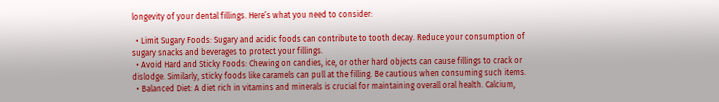longevity of your dental fillings. Here’s what you need to consider:

  • Limit Sugary Foods: Sugary and acidic foods can contribute to tooth decay. Reduce your consumption of sugary snacks and beverages to protect your fillings.
  • Avoid Hard and Sticky Foods: Chewing on candies, ice, or other hard objects can cause fillings to crack or dislodge. Similarly, sticky foods like caramels can pull at the filling. Be cautious when consuming such items.
  • Balanced Diet: A diet rich in vitamins and minerals is crucial for maintaining overall oral health. Calcium,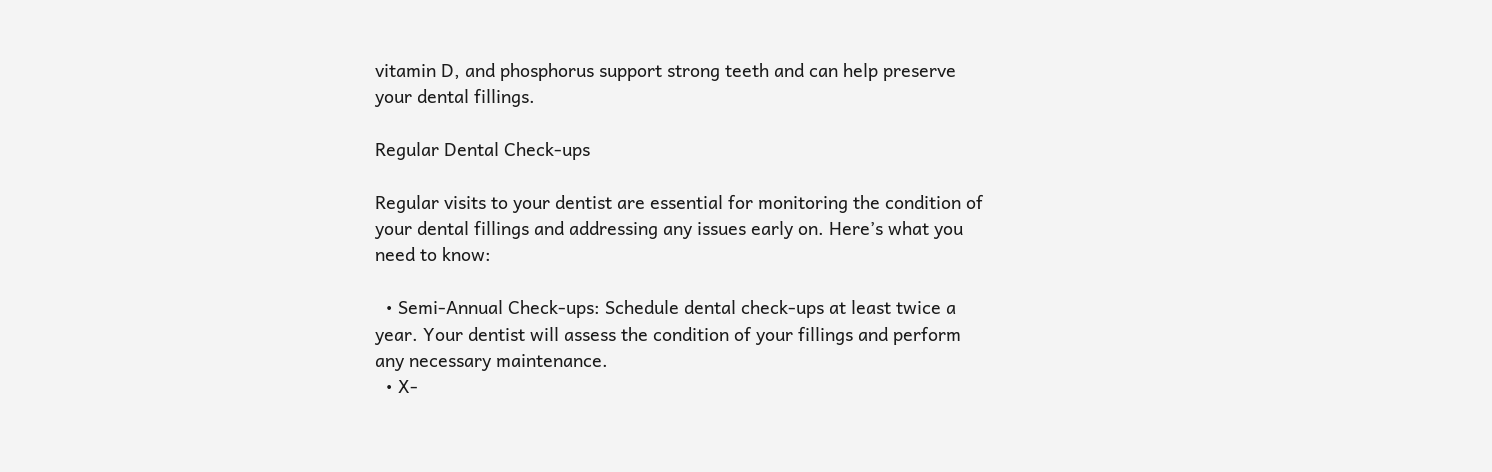vitamin D, and phosphorus support strong teeth and can help preserve your dental fillings.

Regular Dental Check-ups

Regular visits to your dentist are essential for monitoring the condition of your dental fillings and addressing any issues early on. Here’s what you need to know:

  • Semi-Annual Check-ups: Schedule dental check-ups at least twice a year. Your dentist will assess the condition of your fillings and perform any necessary maintenance.
  • X-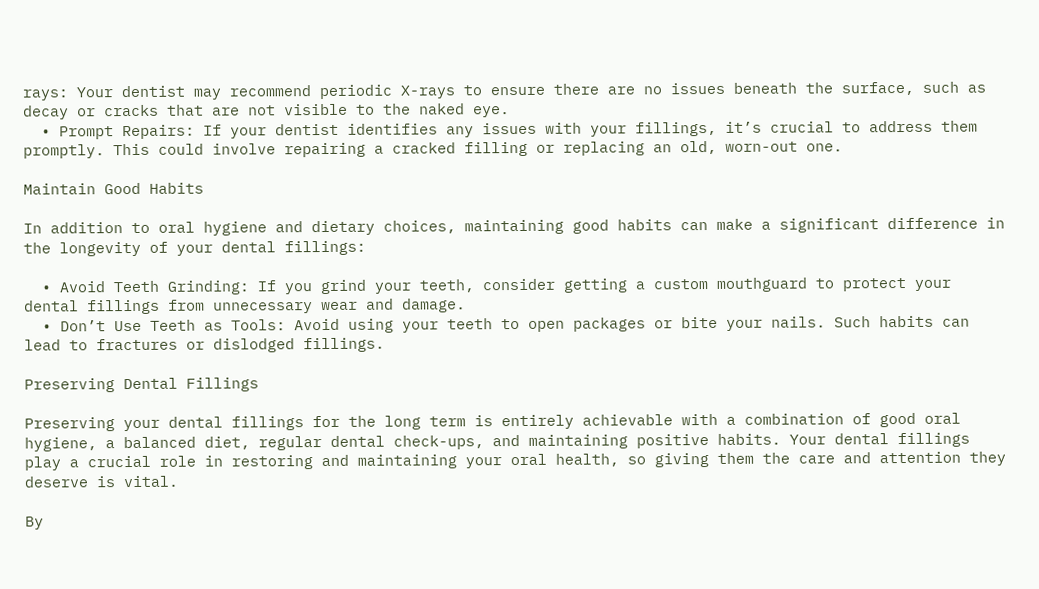rays: Your dentist may recommend periodic X-rays to ensure there are no issues beneath the surface, such as decay or cracks that are not visible to the naked eye.
  • Prompt Repairs: If your dentist identifies any issues with your fillings, it’s crucial to address them promptly. This could involve repairing a cracked filling or replacing an old, worn-out one.

Maintain Good Habits

In addition to oral hygiene and dietary choices, maintaining good habits can make a significant difference in the longevity of your dental fillings:

  • Avoid Teeth Grinding: If you grind your teeth, consider getting a custom mouthguard to protect your dental fillings from unnecessary wear and damage.
  • Don’t Use Teeth as Tools: Avoid using your teeth to open packages or bite your nails. Such habits can lead to fractures or dislodged fillings.

Preserving Dental Fillings

Preserving your dental fillings for the long term is entirely achievable with a combination of good oral hygiene, a balanced diet, regular dental check-ups, and maintaining positive habits. Your dental fillings play a crucial role in restoring and maintaining your oral health, so giving them the care and attention they deserve is vital.

By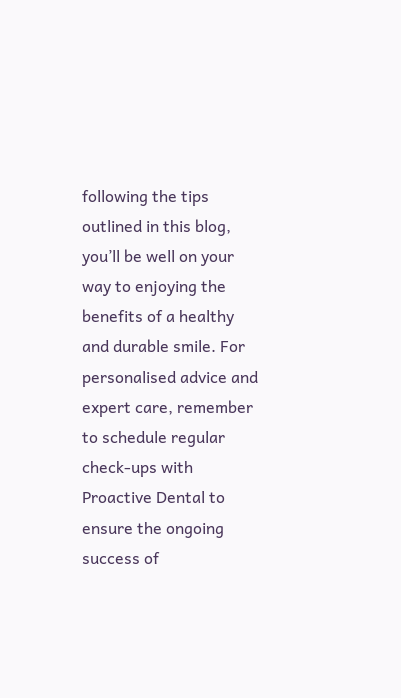following the tips outlined in this blog, you’ll be well on your way to enjoying the benefits of a healthy and durable smile. For personalised advice and expert care, remember to schedule regular check-ups with Proactive Dental to ensure the ongoing success of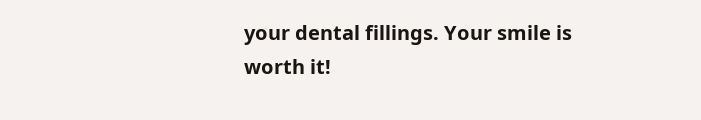your dental fillings. Your smile is worth it!